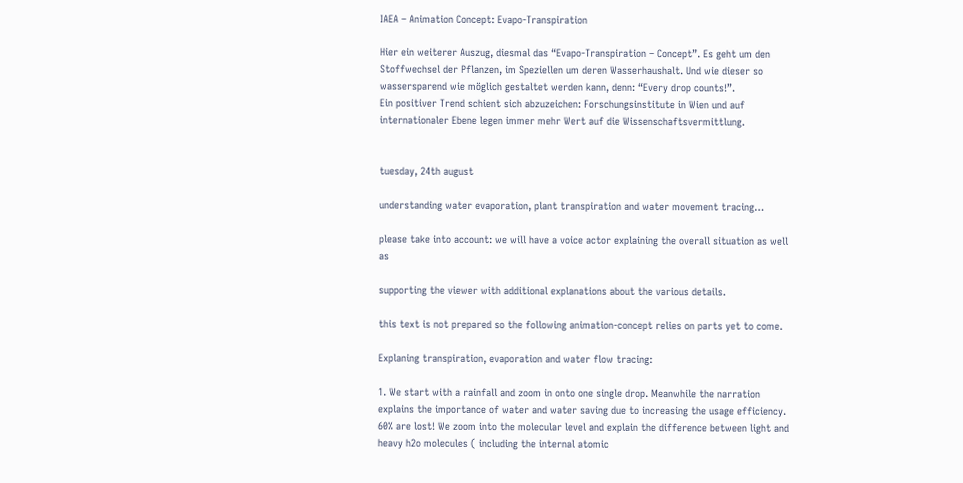IAEA – Animation Concept: Evapo-Transpiration

Hier ein weiterer Auszug, diesmal das “Evapo-Transpiration – Concept”. Es geht um den Stoffwechsel der Pflanzen, im Speziellen um deren Wasserhaushalt. Und wie dieser so wassersparend wie möglich gestaltet werden kann, denn: “Every drop counts!”.
Ein positiver Trend schient sich abzuzeichen: Forschungsinstitute in Wien und auf internationaler Ebene legen immer mehr Wert auf die Wissenschaftsvermittlung.


tuesday, 24th august

understanding water evaporation, plant transpiration and water movement tracing…

please take into account: we will have a voice actor explaining the overall situation as well as

supporting the viewer with additional explanations about the various details.

this text is not prepared so the following animation-concept relies on parts yet to come.

Explaning transpiration, evaporation and water flow tracing:

1. We start with a rainfall and zoom in onto one single drop. Meanwhile the narration explains the importance of water and water saving due to increasing the usage efficiency. 60% are lost! We zoom into the molecular level and explain the difference between light and heavy h2o molecules ( including the internal atomic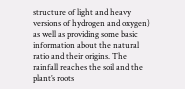structure of light and heavy versions of hydrogen and oxygen) as well as providing some basic information about the natural ratio and their origins. The rainfall reaches the soil and the plant’s roots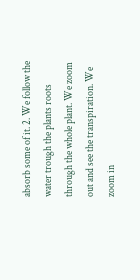absorb some of it. 2. We follow the water trough the plants roots through the whole plant. We zoom out and see the transpiration. We zoom in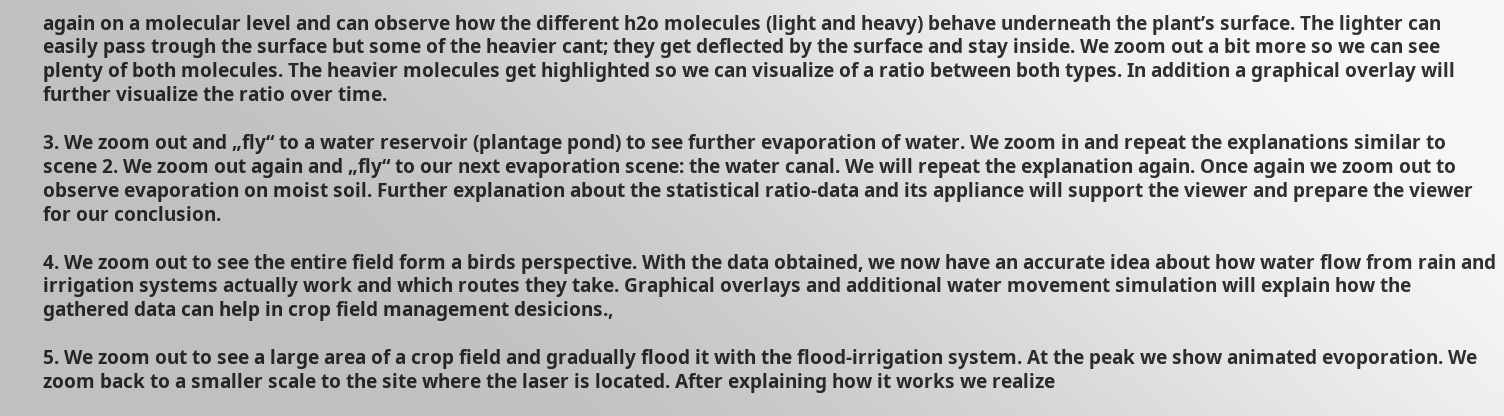again on a molecular level and can observe how the different h2o molecules (light and heavy) behave underneath the plant’s surface. The lighter can easily pass trough the surface but some of the heavier cant; they get deflected by the surface and stay inside. We zoom out a bit more so we can see plenty of both molecules. The heavier molecules get highlighted so we can visualize of a ratio between both types. In addition a graphical overlay will further visualize the ratio over time.

3. We zoom out and „fly“ to a water reservoir (plantage pond) to see further evaporation of water. We zoom in and repeat the explanations similar to scene 2. We zoom out again and „fly“ to our next evaporation scene: the water canal. We will repeat the explanation again. Once again we zoom out to observe evaporation on moist soil. Further explanation about the statistical ratio-data and its appliance will support the viewer and prepare the viewer for our conclusion.

4. We zoom out to see the entire field form a birds perspective. With the data obtained, we now have an accurate idea about how water flow from rain and irrigation systems actually work and which routes they take. Graphical overlays and additional water movement simulation will explain how the gathered data can help in crop field management desicions.,

5. We zoom out to see a large area of a crop field and gradually flood it with the flood-irrigation system. At the peak we show animated evoporation. We zoom back to a smaller scale to the site where the laser is located. After explaining how it works we realize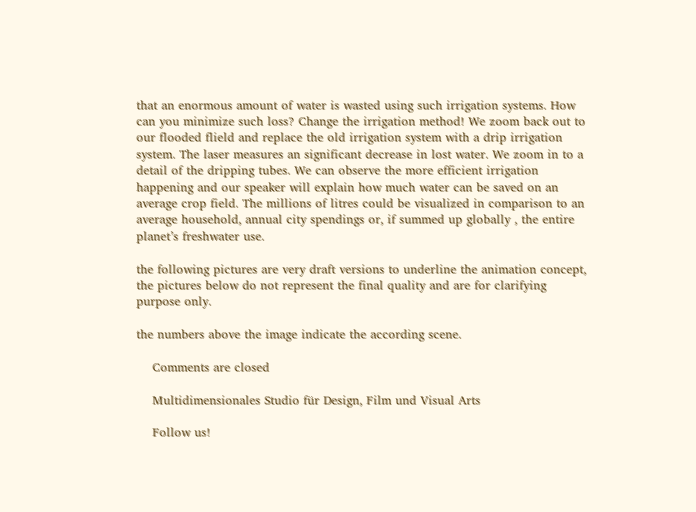that an enormous amount of water is wasted using such irrigation systems. How can you minimize such loss? Change the irrigation method! We zoom back out to our flooded flield and replace the old irrigation system with a drip irrigation system. The laser measures an significant decrease in lost water. We zoom in to a detail of the dripping tubes. We can observe the more efficient irrigation happening and our speaker will explain how much water can be saved on an average crop field. The millions of litres could be visualized in comparison to an average household, annual city spendings or, if summed up globally , the entire planet’s freshwater use.

the following pictures are very draft versions to underline the animation concept, the pictures below do not represent the final quality and are for clarifying purpose only.

the numbers above the image indicate the according scene.

    Comments are closed

    Multidimensionales Studio für Design, Film und Visual Arts

    Follow us!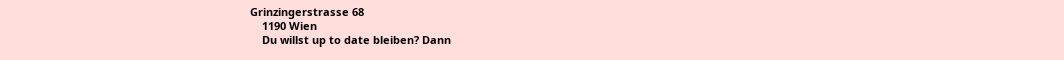Grinzingerstrasse 68
    1190 Wien
    Du willst up to date bleiben? Dann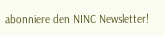abonniere den NINC Newsletter!